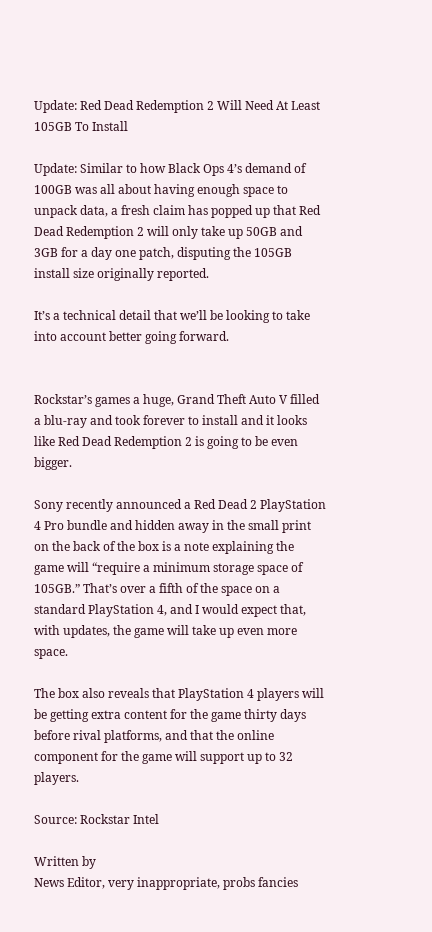Update: Red Dead Redemption 2 Will Need At Least 105GB To Install

Update: Similar to how Black Ops 4’s demand of 100GB was all about having enough space to unpack data, a fresh claim has popped up that Red Dead Redemption 2 will only take up 50GB and 3GB for a day one patch, disputing the 105GB install size originally reported.

It’s a technical detail that we’ll be looking to take into account better going forward.


Rockstar’s games a huge, Grand Theft Auto V filled a blu-ray and took forever to install and it looks like Red Dead Redemption 2 is going to be even bigger.

Sony recently announced a Red Dead 2 PlayStation 4 Pro bundle and hidden away in the small print on the back of the box is a note explaining the game will “require a minimum storage space of 105GB.” That’s over a fifth of the space on a standard PlayStation 4, and I would expect that, with updates, the game will take up even more space.

The box also reveals that PlayStation 4 players will be getting extra content for the game thirty days before rival platforms, and that the online component for the game will support up to 32 players.

Source: Rockstar Intel

Written by
News Editor, very inappropriate, probs fancies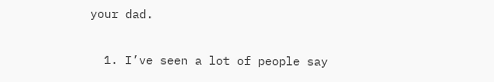your dad.


  1. I’ve seen a lot of people say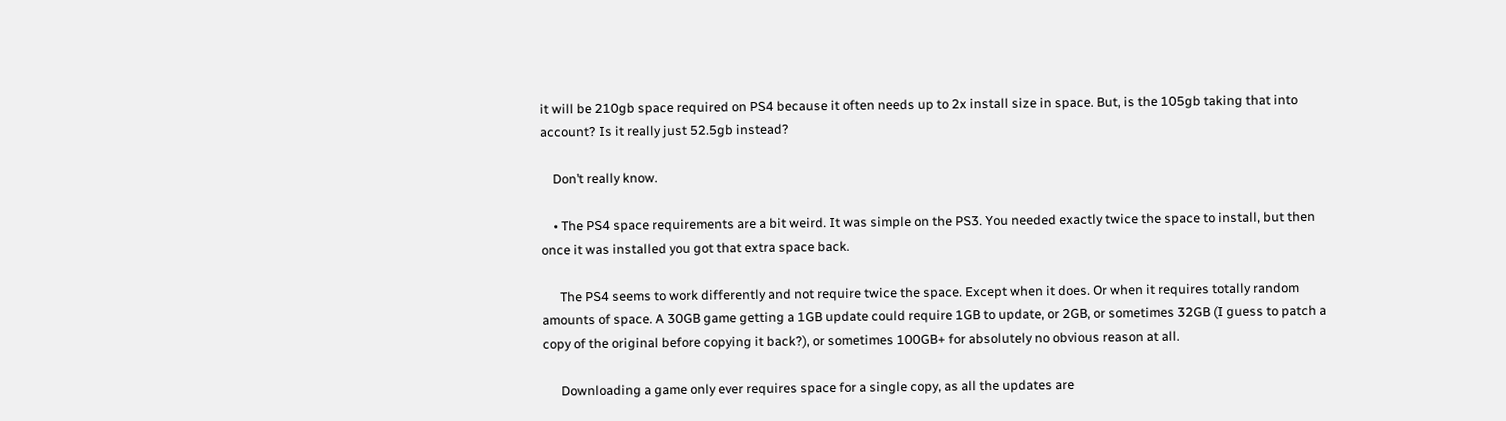it will be 210gb space required on PS4 because it often needs up to 2x install size in space. But, is the 105gb taking that into account? Is it really just 52.5gb instead?

    Don’t really know.

    • The PS4 space requirements are a bit weird. It was simple on the PS3. You needed exactly twice the space to install, but then once it was installed you got that extra space back.

      The PS4 seems to work differently and not require twice the space. Except when it does. Or when it requires totally random amounts of space. A 30GB game getting a 1GB update could require 1GB to update, or 2GB, or sometimes 32GB (I guess to patch a copy of the original before copying it back?), or sometimes 100GB+ for absolutely no obvious reason at all.

      Downloading a game only ever requires space for a single copy, as all the updates are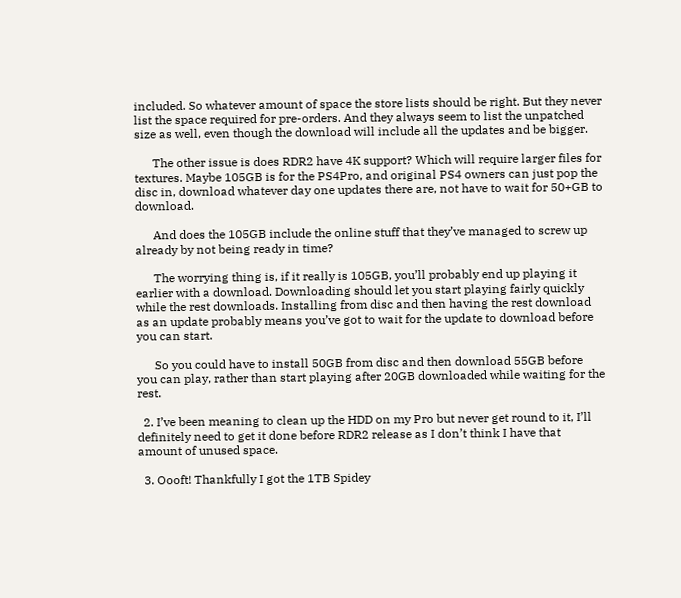included. So whatever amount of space the store lists should be right. But they never list the space required for pre-orders. And they always seem to list the unpatched size as well, even though the download will include all the updates and be bigger.

      The other issue is does RDR2 have 4K support? Which will require larger files for textures. Maybe 105GB is for the PS4Pro, and original PS4 owners can just pop the disc in, download whatever day one updates there are, not have to wait for 50+GB to download.

      And does the 105GB include the online stuff that they’ve managed to screw up already by not being ready in time?

      The worrying thing is, if it really is 105GB, you’ll probably end up playing it earlier with a download. Downloading should let you start playing fairly quickly while the rest downloads. Installing from disc and then having the rest download as an update probably means you’ve got to wait for the update to download before you can start.

      So you could have to install 50GB from disc and then download 55GB before you can play, rather than start playing after 20GB downloaded while waiting for the rest.

  2. I’ve been meaning to clean up the HDD on my Pro but never get round to it, I’ll definitely need to get it done before RDR2 release as I don’t think I have that amount of unused space.

  3. Oooft! Thankfully I got the 1TB Spidey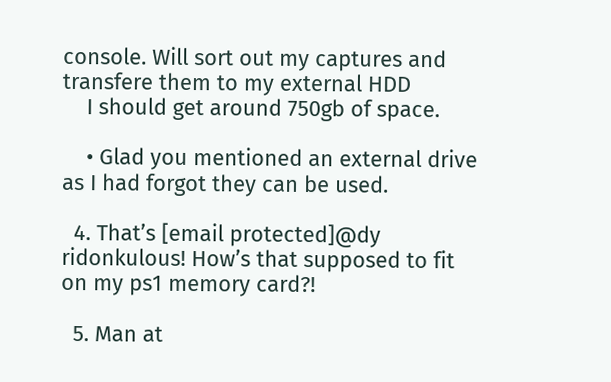console. Will sort out my captures and transfere them to my external HDD
    I should get around 750gb of space.

    • Glad you mentioned an external drive as I had forgot they can be used.

  4. That’s [email protected]@dy ridonkulous! How’s that supposed to fit on my ps1 memory card?!

  5. Man at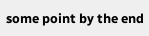some point by the end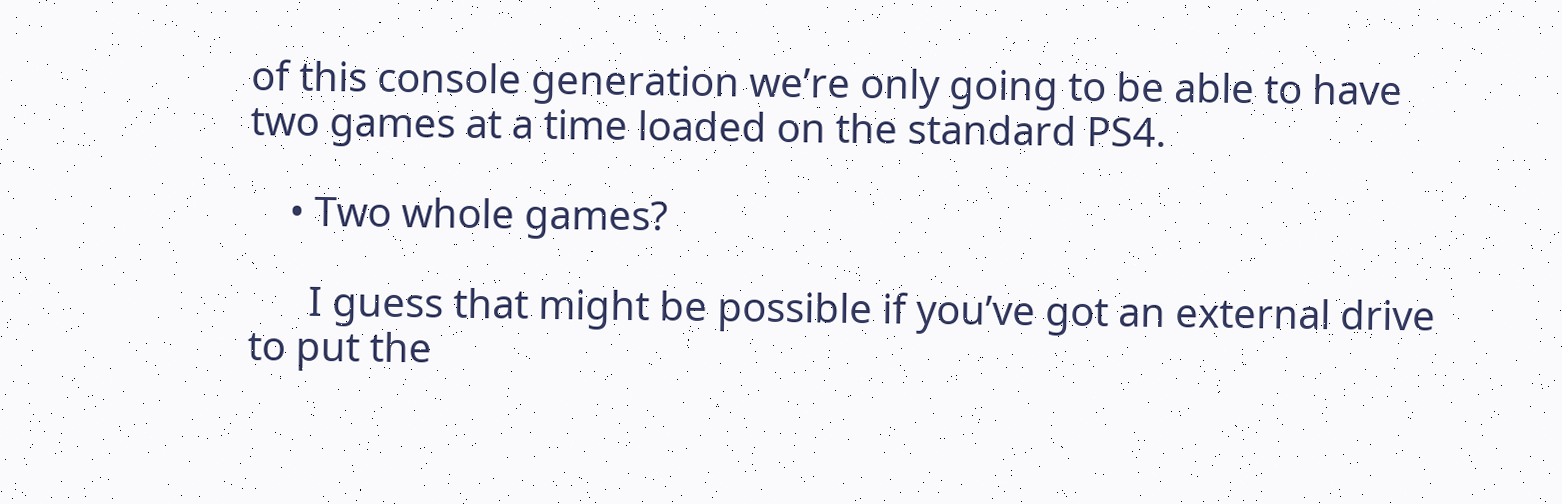of this console generation we’re only going to be able to have two games at a time loaded on the standard PS4.

    • Two whole games?

      I guess that might be possible if you’ve got an external drive to put the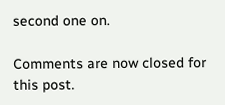second one on.

Comments are now closed for this post.